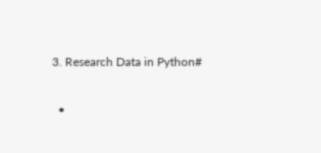3. Research Data in Python#

  •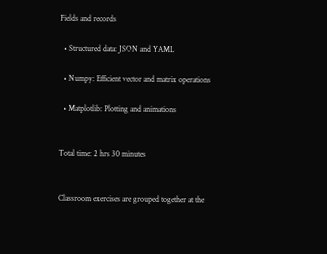Fields and records

  • Structured data: JSON and YAML

  • Numpy: Efficient vector and matrix operations

  • Matplotlib: Plotting and animations


Total time: 2 hrs 30 minutes


Classroom exercises are grouped together at the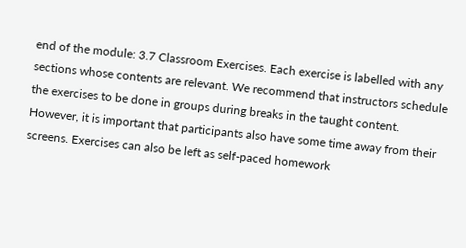end of the module: 3.7 Classroom Exercises. Each exercise is labelled with any sections whose contents are relevant. We recommend that instructors schedule the exercises to be done in groups during breaks in the taught content. However, it is important that participants also have some time away from their screens. Exercises can also be left as self-paced homework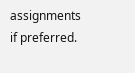assignments if preferred.